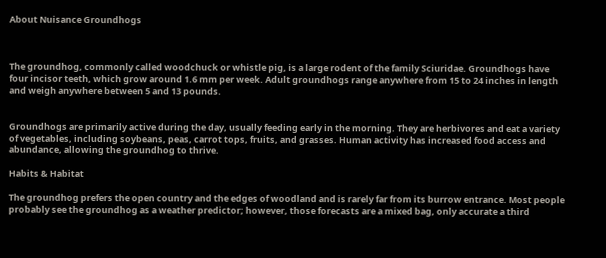About Nuisance Groundhogs



The groundhog, commonly called woodchuck or whistle pig, is a large rodent of the family Sciuridae. Groundhogs have four incisor teeth, which grow around 1.6 mm per week. Adult groundhogs range anywhere from 15 to 24 inches in length and weigh anywhere between 5 and 13 pounds.


Groundhogs are primarily active during the day, usually feeding early in the morning. They are herbivores and eat a variety of vegetables, including soybeans, peas, carrot tops, fruits, and grasses. Human activity has increased food access and abundance, allowing the groundhog to thrive.

Habits & Habitat

The groundhog prefers the open country and the edges of woodland and is rarely far from its burrow entrance. Most people probably see the groundhog as a weather predictor; however, those forecasts are a mixed bag, only accurate a third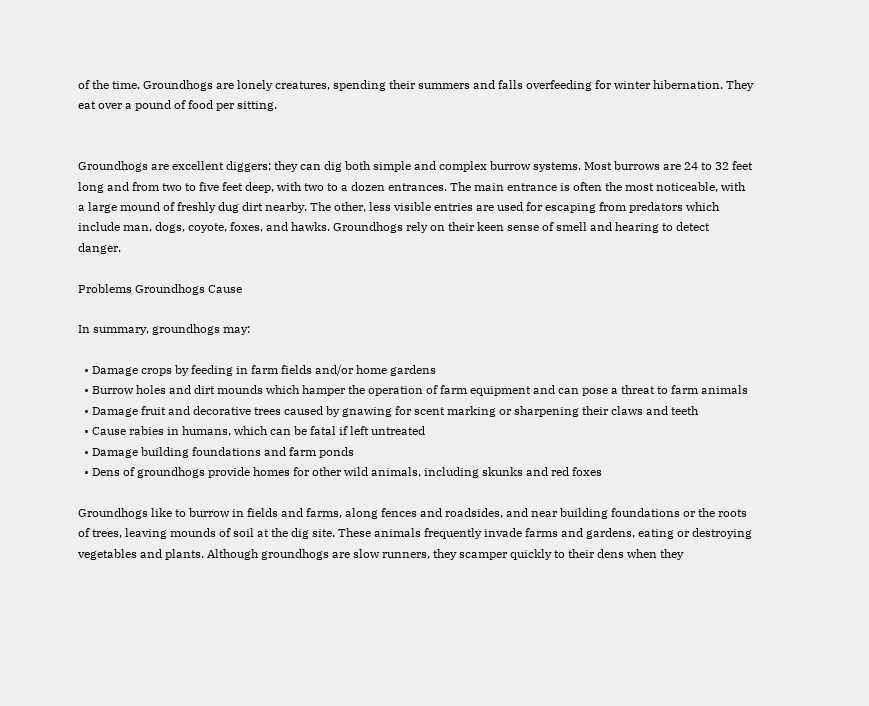of the time. Groundhogs are lonely creatures, spending their summers and falls overfeeding for winter hibernation. They eat over a pound of food per sitting.


Groundhogs are excellent diggers; they can dig both simple and complex burrow systems. Most burrows are 24 to 32 feet long and from two to five feet deep, with two to a dozen entrances. The main entrance is often the most noticeable, with a large mound of freshly dug dirt nearby. The other, less visible entries are used for escaping from predators which include man, dogs, coyote, foxes, and hawks. Groundhogs rely on their keen sense of smell and hearing to detect danger.

Problems Groundhogs Cause

In summary, groundhogs may:

  • Damage crops by feeding in farm fields and/or home gardens
  • Burrow holes and dirt mounds which hamper the operation of farm equipment and can pose a threat to farm animals
  • Damage fruit and decorative trees caused by gnawing for scent marking or sharpening their claws and teeth
  • Cause rabies in humans, which can be fatal if left untreated
  • Damage building foundations and farm ponds
  • Dens of groundhogs provide homes for other wild animals, including skunks and red foxes

Groundhogs like to burrow in fields and farms, along fences and roadsides, and near building foundations or the roots of trees, leaving mounds of soil at the dig site. These animals frequently invade farms and gardens, eating or destroying vegetables and plants. Although groundhogs are slow runners, they scamper quickly to their dens when they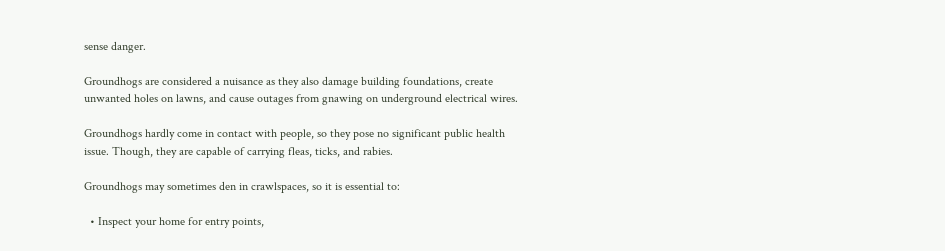sense danger.

Groundhogs are considered a nuisance as they also damage building foundations, create unwanted holes on lawns, and cause outages from gnawing on underground electrical wires.

Groundhogs hardly come in contact with people, so they pose no significant public health issue. Though, they are capable of carrying fleas, ticks, and rabies.

Groundhogs may sometimes den in crawlspaces, so it is essential to:

  • Inspect your home for entry points,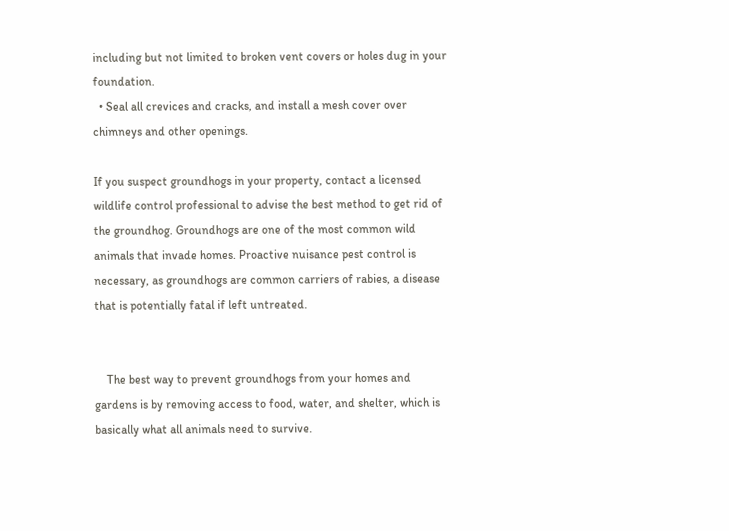including but not limited to broken vent covers or holes dug in your foundation.
  • Seal all crevices and cracks, and install a mesh cover over chimneys and other openings.

If you suspect groundhogs in your property, contact a licensed wildlife control professional to advise the best method to get rid of the groundhog. Groundhogs are one of the most common wild animals that invade homes. Proactive nuisance pest control is necessary, as groundhogs are common carriers of rabies, a disease that is potentially fatal if left untreated.


    The best way to prevent groundhogs from your homes and gardens is by removing access to food, water, and shelter, which is basically what all animals need to survive.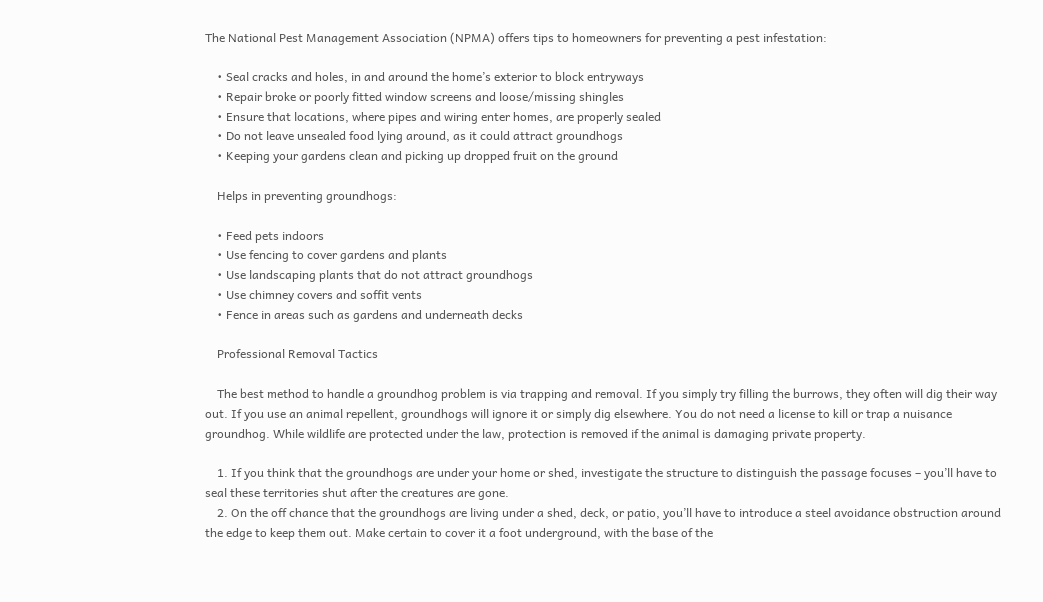The National Pest Management Association (NPMA) offers tips to homeowners for preventing a pest infestation:

    • Seal cracks and holes, in and around the home’s exterior to block entryways
    • Repair broke or poorly fitted window screens and loose/missing shingles
    • Ensure that locations, where pipes and wiring enter homes, are properly sealed
    • Do not leave unsealed food lying around, as it could attract groundhogs
    • Keeping your gardens clean and picking up dropped fruit on the ground

    Helps in preventing groundhogs:

    • Feed pets indoors
    • Use fencing to cover gardens and plants
    • Use landscaping plants that do not attract groundhogs
    • Use chimney covers and soffit vents
    • Fence in areas such as gardens and underneath decks

    Professional Removal Tactics

    The best method to handle a groundhog problem is via trapping and removal. If you simply try filling the burrows, they often will dig their way out. If you use an animal repellent, groundhogs will ignore it or simply dig elsewhere. You do not need a license to kill or trap a nuisance groundhog. While wildlife are protected under the law, protection is removed if the animal is damaging private property.

    1. If you think that the groundhogs are under your home or shed, investigate the structure to distinguish the passage focuses – you’ll have to seal these territories shut after the creatures are gone.
    2. On the off chance that the groundhogs are living under a shed, deck, or patio, you’ll have to introduce a steel avoidance obstruction around the edge to keep them out. Make certain to cover it a foot underground, with the base of the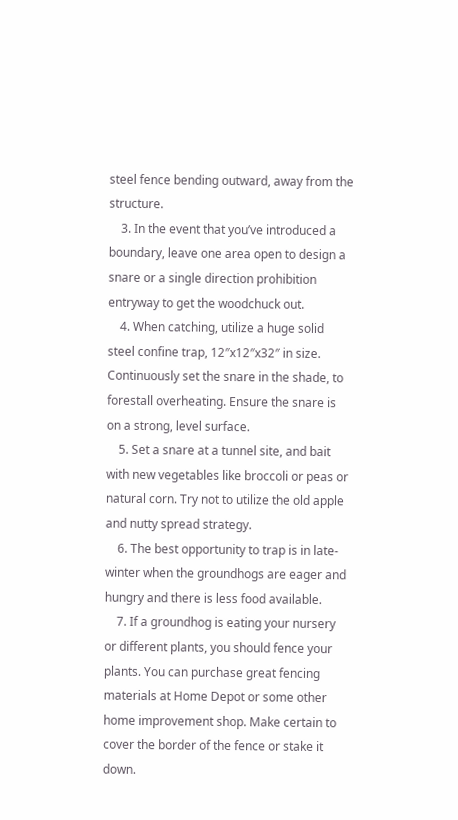steel fence bending outward, away from the structure.
    3. In the event that you’ve introduced a boundary, leave one area open to design a snare or a single direction prohibition entryway to get the woodchuck out.
    4. When catching, utilize a huge solid steel confine trap, 12″x12″x32″ in size. Continuously set the snare in the shade, to forestall overheating. Ensure the snare is on a strong, level surface.
    5. Set a snare at a tunnel site, and bait with new vegetables like broccoli or peas or natural corn. Try not to utilize the old apple and nutty spread strategy.
    6. The best opportunity to trap is in late-winter when the groundhogs are eager and hungry and there is less food available.
    7. If a groundhog is eating your nursery or different plants, you should fence your plants. You can purchase great fencing materials at Home Depot or some other home improvement shop. Make certain to cover the border of the fence or stake it down.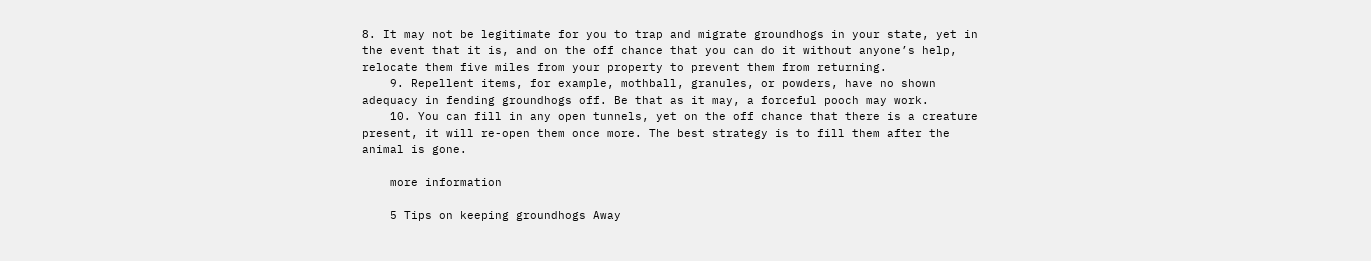8. It may not be legitimate for you to trap and migrate groundhogs in your state, yet in the event that it is, and on the off chance that you can do it without anyone’s help, relocate them five miles from your property to prevent them from returning.
    9. Repellent items, for example, mothball, granules, or powders, have no shown adequacy in fending groundhogs off. Be that as it may, a forceful pooch may work.
    10. You can fill in any open tunnels, yet on the off chance that there is a creature present, it will re-open them once more. The best strategy is to fill them after the animal is gone.

    more information

    5 Tips on keeping groundhogs Away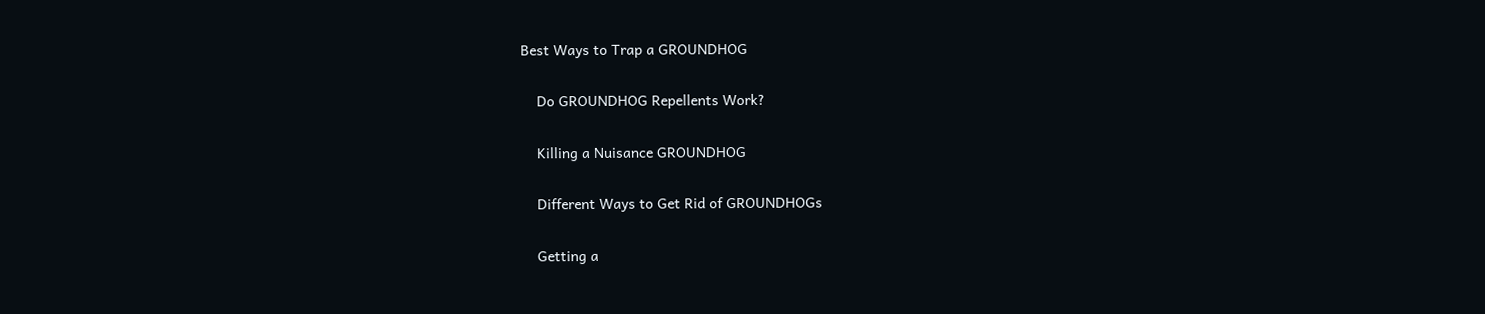Best Ways to Trap a GROUNDHOG

    Do GROUNDHOG Repellents Work?

    Killing a Nuisance GROUNDHOG

    Different Ways to Get Rid of GROUNDHOGs

    Getting a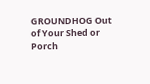GROUNDHOG Out of Your Shed or Porch